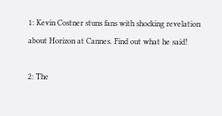1: Kevin Costner stuns fans with shocking revelation about Horizon at Cannes. Find out what he said!

2: The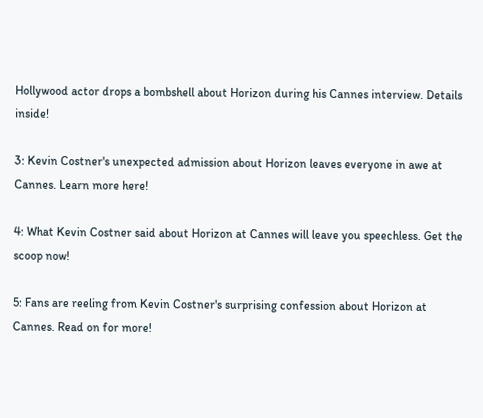Hollywood actor drops a bombshell about Horizon during his Cannes interview. Details inside!

3: Kevin Costner's unexpected admission about Horizon leaves everyone in awe at Cannes. Learn more here!

4: What Kevin Costner said about Horizon at Cannes will leave you speechless. Get the scoop now!

5: Fans are reeling from Kevin Costner's surprising confession about Horizon at Cannes. Read on for more!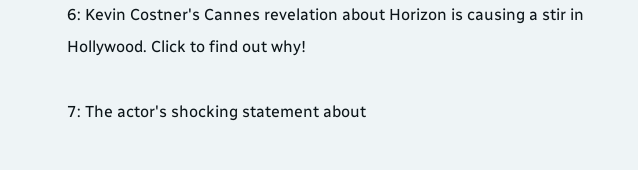6: Kevin Costner's Cannes revelation about Horizon is causing a stir in Hollywood. Click to find out why!

7: The actor's shocking statement about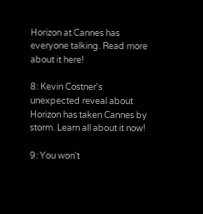Horizon at Cannes has everyone talking. Read more about it here!

8: Kevin Costner's unexpected reveal about Horizon has taken Cannes by storm. Learn all about it now!

9: You won't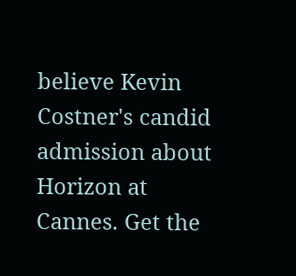believe Kevin Costner's candid admission about Horizon at Cannes. Get the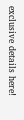exclusive details here!